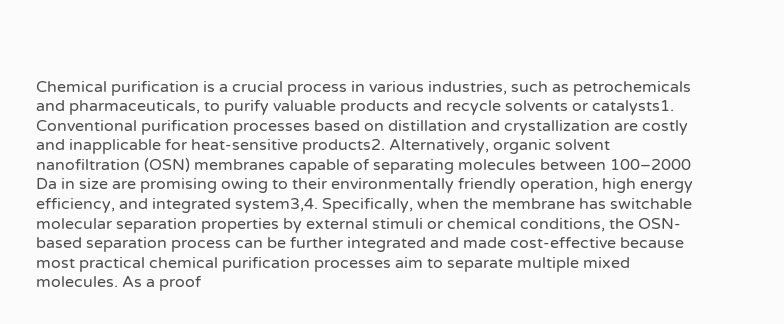Chemical purification is a crucial process in various industries, such as petrochemicals and pharmaceuticals, to purify valuable products and recycle solvents or catalysts1. Conventional purification processes based on distillation and crystallization are costly and inapplicable for heat-sensitive products2. Alternatively, organic solvent nanofiltration (OSN) membranes capable of separating molecules between 100–2000 Da in size are promising owing to their environmentally friendly operation, high energy efficiency, and integrated system3,4. Specifically, when the membrane has switchable molecular separation properties by external stimuli or chemical conditions, the OSN-based separation process can be further integrated and made cost-effective because most practical chemical purification processes aim to separate multiple mixed molecules. As a proof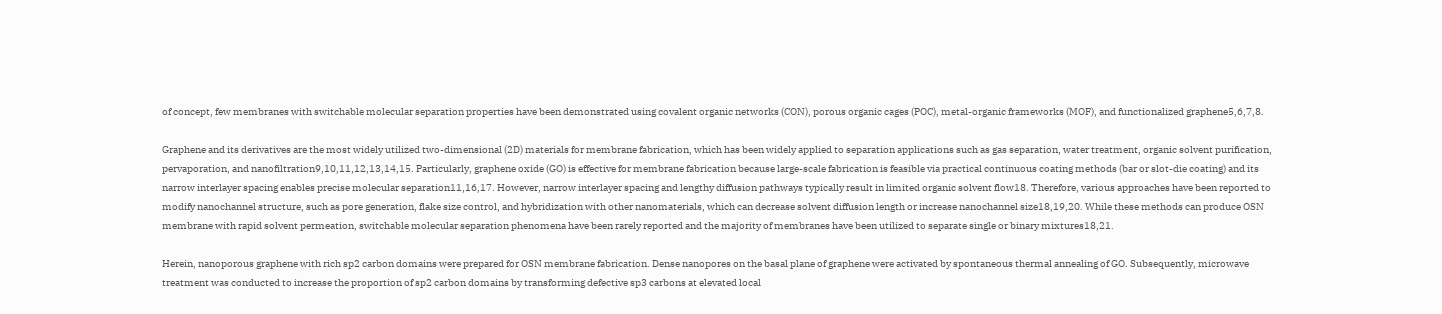of concept, few membranes with switchable molecular separation properties have been demonstrated using covalent organic networks (CON), porous organic cages (POC), metal-organic frameworks (MOF), and functionalized graphene5,6,7,8.

Graphene and its derivatives are the most widely utilized two-dimensional (2D) materials for membrane fabrication, which has been widely applied to separation applications such as gas separation, water treatment, organic solvent purification, pervaporation, and nanofiltration9,10,11,12,13,14,15. Particularly, graphene oxide (GO) is effective for membrane fabrication because large-scale fabrication is feasible via practical continuous coating methods (bar or slot-die coating) and its narrow interlayer spacing enables precise molecular separation11,16,17. However, narrow interlayer spacing and lengthy diffusion pathways typically result in limited organic solvent flow18. Therefore, various approaches have been reported to modify nanochannel structure, such as pore generation, flake size control, and hybridization with other nanomaterials, which can decrease solvent diffusion length or increase nanochannel size18,19,20. While these methods can produce OSN membrane with rapid solvent permeation, switchable molecular separation phenomena have been rarely reported and the majority of membranes have been utilized to separate single or binary mixtures18,21.

Herein, nanoporous graphene with rich sp2 carbon domains were prepared for OSN membrane fabrication. Dense nanopores on the basal plane of graphene were activated by spontaneous thermal annealing of GO. Subsequently, microwave treatment was conducted to increase the proportion of sp2 carbon domains by transforming defective sp3 carbons at elevated local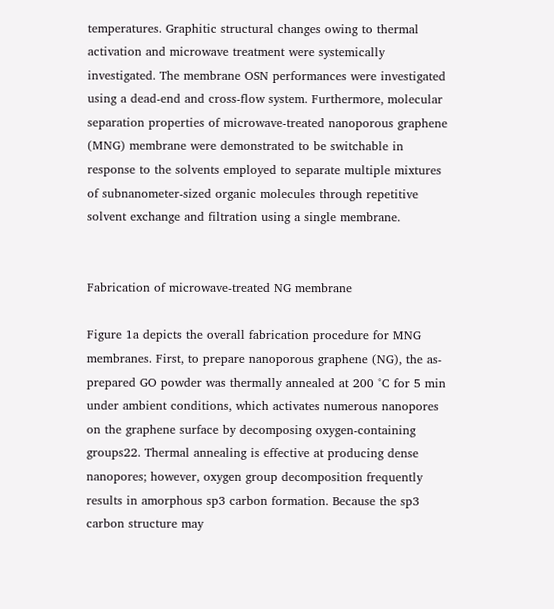temperatures. Graphitic structural changes owing to thermal activation and microwave treatment were systemically investigated. The membrane OSN performances were investigated using a dead-end and cross-flow system. Furthermore, molecular separation properties of microwave-treated nanoporous graphene (MNG) membrane were demonstrated to be switchable in response to the solvents employed to separate multiple mixtures of subnanometer-sized organic molecules through repetitive solvent exchange and filtration using a single membrane.


Fabrication of microwave-treated NG membrane

Figure 1a depicts the overall fabrication procedure for MNG membranes. First, to prepare nanoporous graphene (NG), the as-prepared GO powder was thermally annealed at 200 °C for 5 min under ambient conditions, which activates numerous nanopores on the graphene surface by decomposing oxygen-containing groups22. Thermal annealing is effective at producing dense nanopores; however, oxygen group decomposition frequently results in amorphous sp3 carbon formation. Because the sp3 carbon structure may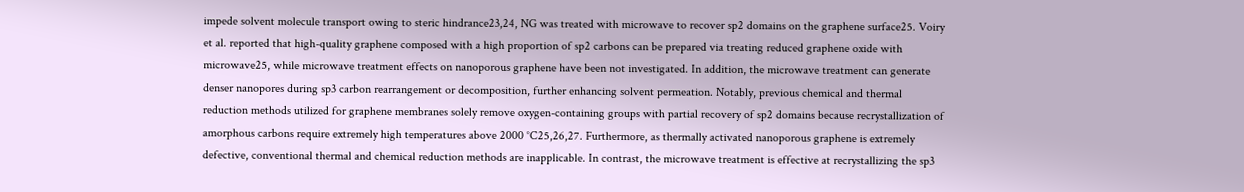impede solvent molecule transport owing to steric hindrance23,24, NG was treated with microwave to recover sp2 domains on the graphene surface25. Voiry et al. reported that high-quality graphene composed with a high proportion of sp2 carbons can be prepared via treating reduced graphene oxide with microwave25, while microwave treatment effects on nanoporous graphene have been not investigated. In addition, the microwave treatment can generate denser nanopores during sp3 carbon rearrangement or decomposition, further enhancing solvent permeation. Notably, previous chemical and thermal reduction methods utilized for graphene membranes solely remove oxygen-containing groups with partial recovery of sp2 domains because recrystallization of amorphous carbons require extremely high temperatures above 2000 °C25,26,27. Furthermore, as thermally activated nanoporous graphene is extremely defective, conventional thermal and chemical reduction methods are inapplicable. In contrast, the microwave treatment is effective at recrystallizing the sp3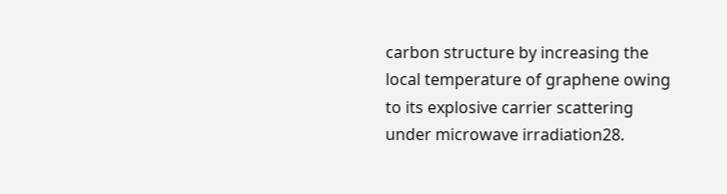carbon structure by increasing the local temperature of graphene owing to its explosive carrier scattering under microwave irradiation28.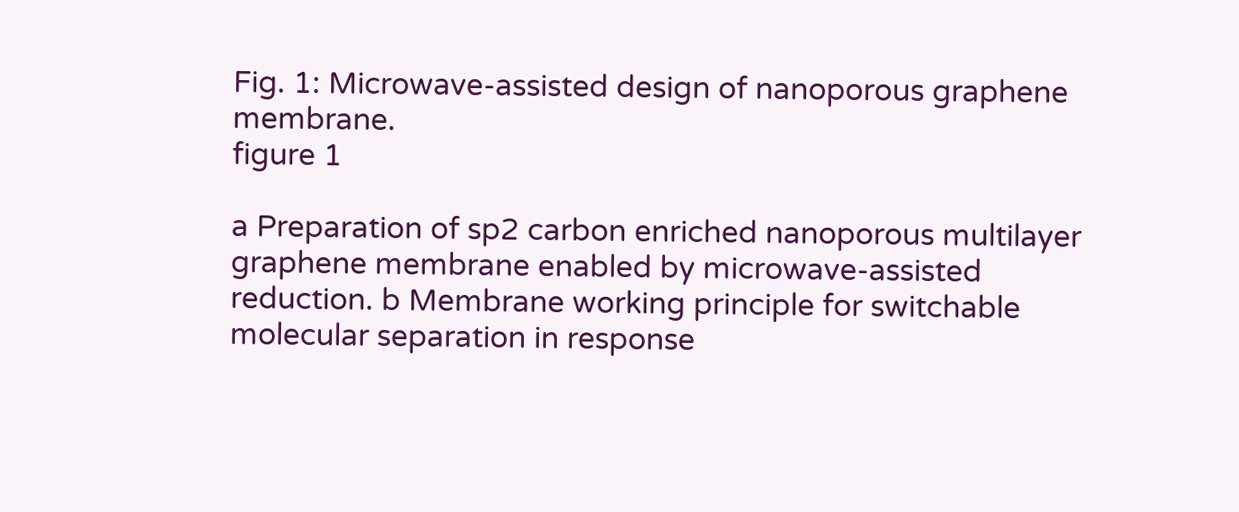Fig. 1: Microwave-assisted design of nanoporous graphene membrane.
figure 1

a Preparation of sp2 carbon enriched nanoporous multilayer graphene membrane enabled by microwave-assisted reduction. b Membrane working principle for switchable molecular separation in response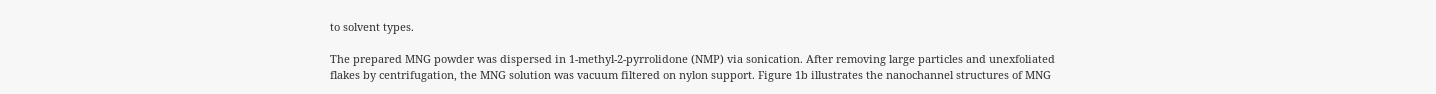to solvent types.

The prepared MNG powder was dispersed in 1-methyl-2-pyrrolidone (NMP) via sonication. After removing large particles and unexfoliated flakes by centrifugation, the MNG solution was vacuum filtered on nylon support. Figure 1b illustrates the nanochannel structures of MNG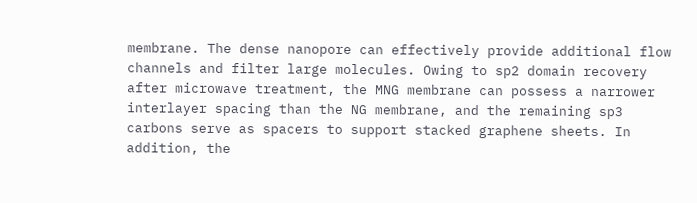membrane. The dense nanopore can effectively provide additional flow channels and filter large molecules. Owing to sp2 domain recovery after microwave treatment, the MNG membrane can possess a narrower interlayer spacing than the NG membrane, and the remaining sp3 carbons serve as spacers to support stacked graphene sheets. In addition, the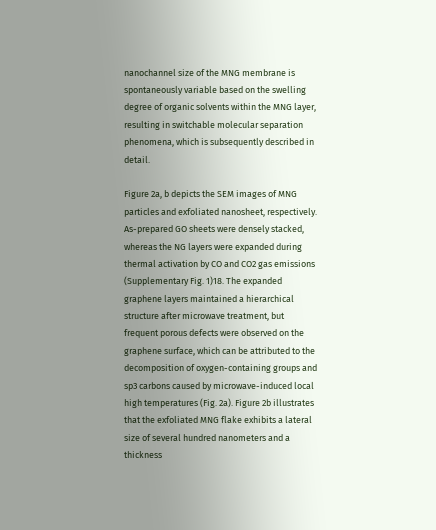nanochannel size of the MNG membrane is spontaneously variable based on the swelling degree of organic solvents within the MNG layer, resulting in switchable molecular separation phenomena, which is subsequently described in detail.

Figure 2a, b depicts the SEM images of MNG particles and exfoliated nanosheet, respectively. As-prepared GO sheets were densely stacked, whereas the NG layers were expanded during thermal activation by CO and CO2 gas emissions (Supplementary Fig. 1)18. The expanded graphene layers maintained a hierarchical structure after microwave treatment, but frequent porous defects were observed on the graphene surface, which can be attributed to the decomposition of oxygen-containing groups and sp3 carbons caused by microwave-induced local high temperatures (Fig. 2a). Figure 2b illustrates that the exfoliated MNG flake exhibits a lateral size of several hundred nanometers and a thickness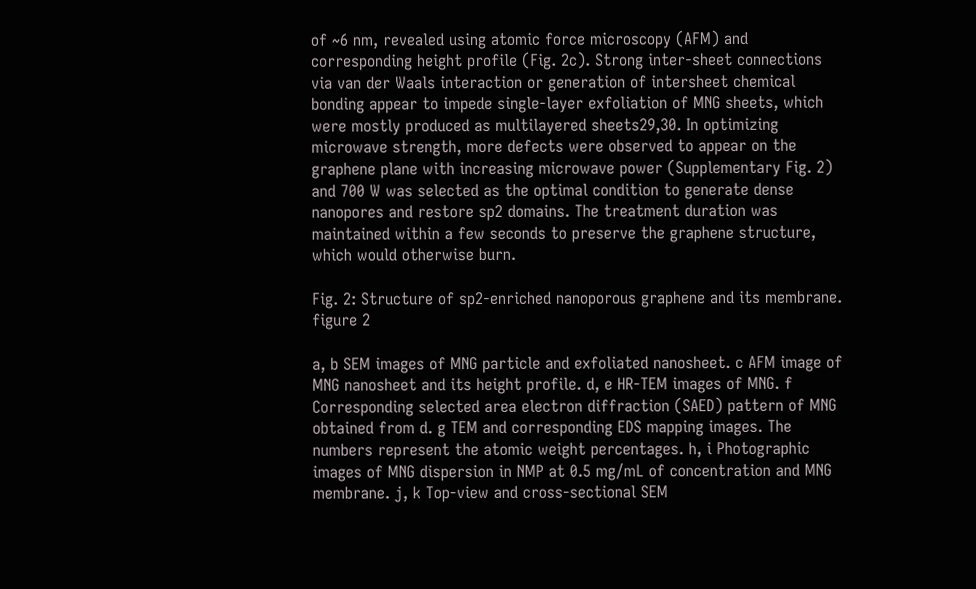of ~6 nm, revealed using atomic force microscopy (AFM) and corresponding height profile (Fig. 2c). Strong inter-sheet connections via van der Waals interaction or generation of intersheet chemical bonding appear to impede single-layer exfoliation of MNG sheets, which were mostly produced as multilayered sheets29,30. In optimizing microwave strength, more defects were observed to appear on the graphene plane with increasing microwave power (Supplementary Fig. 2) and 700 W was selected as the optimal condition to generate dense nanopores and restore sp2 domains. The treatment duration was maintained within a few seconds to preserve the graphene structure, which would otherwise burn.

Fig. 2: Structure of sp2-enriched nanoporous graphene and its membrane.
figure 2

a, b SEM images of MNG particle and exfoliated nanosheet. c AFM image of MNG nanosheet and its height profile. d, e HR-TEM images of MNG. f Corresponding selected area electron diffraction (SAED) pattern of MNG obtained from d. g TEM and corresponding EDS mapping images. The numbers represent the atomic weight percentages. h, i Photographic images of MNG dispersion in NMP at 0.5 mg/mL of concentration and MNG membrane. j, k Top-view and cross-sectional SEM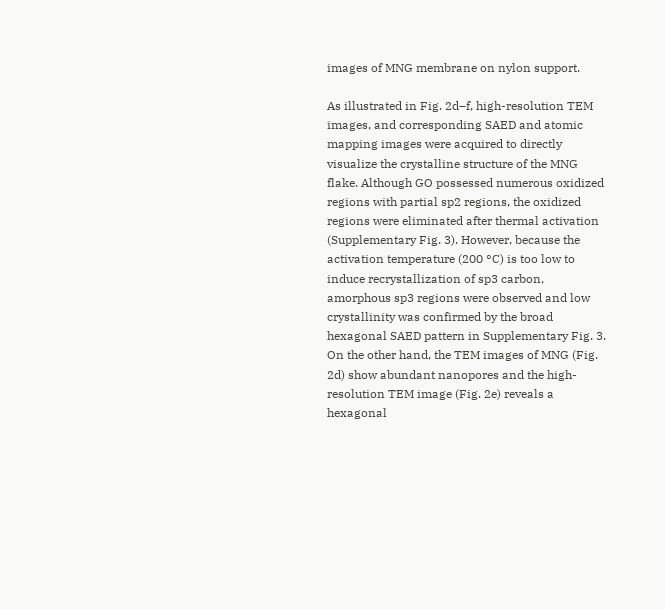images of MNG membrane on nylon support.

As illustrated in Fig. 2d–f, high-resolution TEM images, and corresponding SAED and atomic mapping images were acquired to directly visualize the crystalline structure of the MNG flake. Although GO possessed numerous oxidized regions with partial sp2 regions, the oxidized regions were eliminated after thermal activation (Supplementary Fig. 3). However, because the activation temperature (200 °C) is too low to induce recrystallization of sp3 carbon, amorphous sp3 regions were observed and low crystallinity was confirmed by the broad hexagonal SAED pattern in Supplementary Fig. 3. On the other hand, the TEM images of MNG (Fig. 2d) show abundant nanopores and the high-resolution TEM image (Fig. 2e) reveals a hexagonal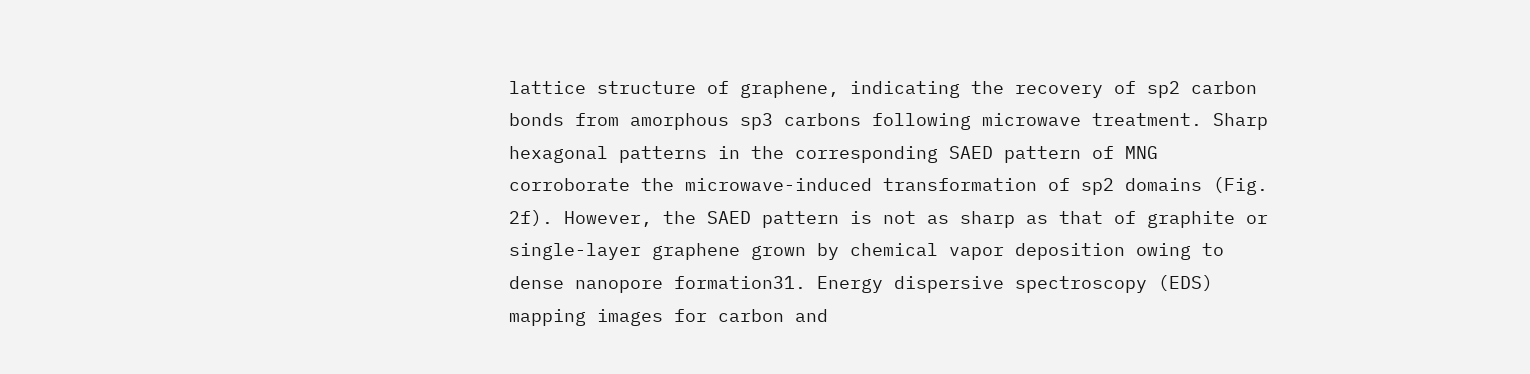lattice structure of graphene, indicating the recovery of sp2 carbon bonds from amorphous sp3 carbons following microwave treatment. Sharp hexagonal patterns in the corresponding SAED pattern of MNG corroborate the microwave-induced transformation of sp2 domains (Fig. 2f). However, the SAED pattern is not as sharp as that of graphite or single-layer graphene grown by chemical vapor deposition owing to dense nanopore formation31. Energy dispersive spectroscopy (EDS) mapping images for carbon and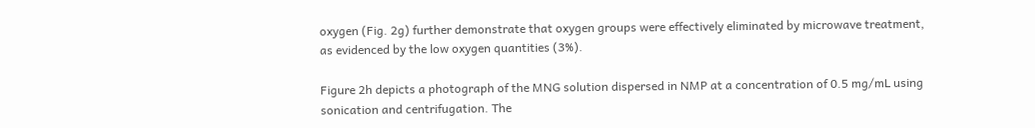oxygen (Fig. 2g) further demonstrate that oxygen groups were effectively eliminated by microwave treatment, as evidenced by the low oxygen quantities (3%).

Figure 2h depicts a photograph of the MNG solution dispersed in NMP at a concentration of 0.5 mg/mL using sonication and centrifugation. The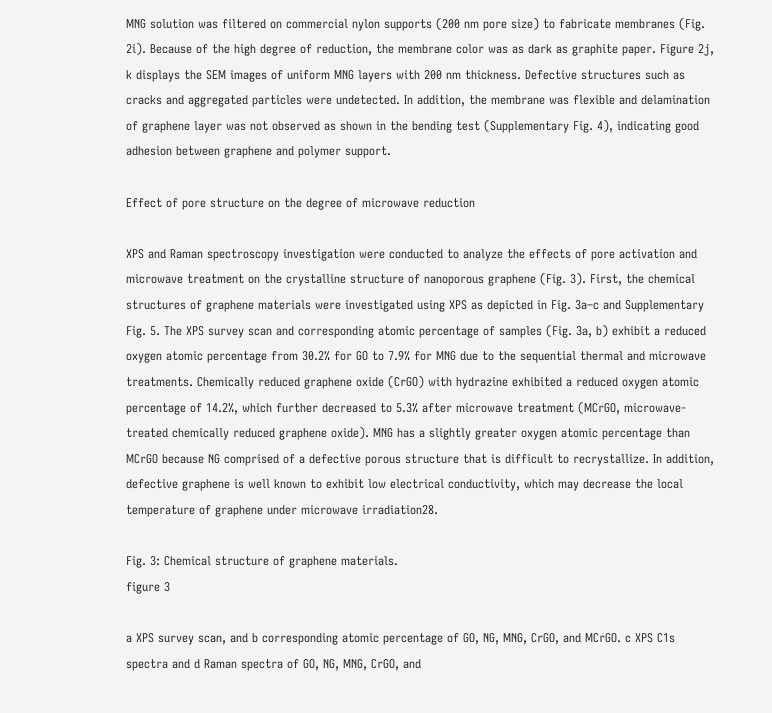MNG solution was filtered on commercial nylon supports (200 nm pore size) to fabricate membranes (Fig. 2i). Because of the high degree of reduction, the membrane color was as dark as graphite paper. Figure 2j, k displays the SEM images of uniform MNG layers with 200 nm thickness. Defective structures such as cracks and aggregated particles were undetected. In addition, the membrane was flexible and delamination of graphene layer was not observed as shown in the bending test (Supplementary Fig. 4), indicating good adhesion between graphene and polymer support.

Effect of pore structure on the degree of microwave reduction

XPS and Raman spectroscopy investigation were conducted to analyze the effects of pore activation and microwave treatment on the crystalline structure of nanoporous graphene (Fig. 3). First, the chemical structures of graphene materials were investigated using XPS as depicted in Fig. 3a–c and Supplementary Fig. 5. The XPS survey scan and corresponding atomic percentage of samples (Fig. 3a, b) exhibit a reduced oxygen atomic percentage from 30.2% for GO to 7.9% for MNG due to the sequential thermal and microwave treatments. Chemically reduced graphene oxide (CrGO) with hydrazine exhibited a reduced oxygen atomic percentage of 14.2%, which further decreased to 5.3% after microwave treatment (MCrGO, microwave-treated chemically reduced graphene oxide). MNG has a slightly greater oxygen atomic percentage than MCrGO because NG comprised of a defective porous structure that is difficult to recrystallize. In addition, defective graphene is well known to exhibit low electrical conductivity, which may decrease the local temperature of graphene under microwave irradiation28.

Fig. 3: Chemical structure of graphene materials.
figure 3

a XPS survey scan, and b corresponding atomic percentage of GO, NG, MNG, CrGO, and MCrGO. c XPS C1s spectra and d Raman spectra of GO, NG, MNG, CrGO, and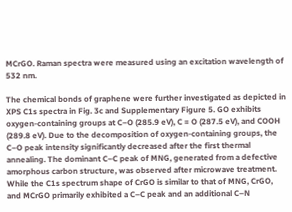MCrGO. Raman spectra were measured using an excitation wavelength of 532 nm.

The chemical bonds of graphene were further investigated as depicted in XPS C1s spectra in Fig. 3c and Supplementary Figure 5. GO exhibits oxygen-containing groups at C–O (285.9 eV), C = O (287.5 eV), and COOH (289.8 eV). Due to the decomposition of oxygen-containing groups, the C–O peak intensity significantly decreased after the first thermal annealing. The dominant C–C peak of MNG, generated from a defective amorphous carbon structure, was observed after microwave treatment. While the C1s spectrum shape of CrGO is similar to that of MNG, CrGO, and MCrGO primarily exhibited a C–C peak and an additional C–N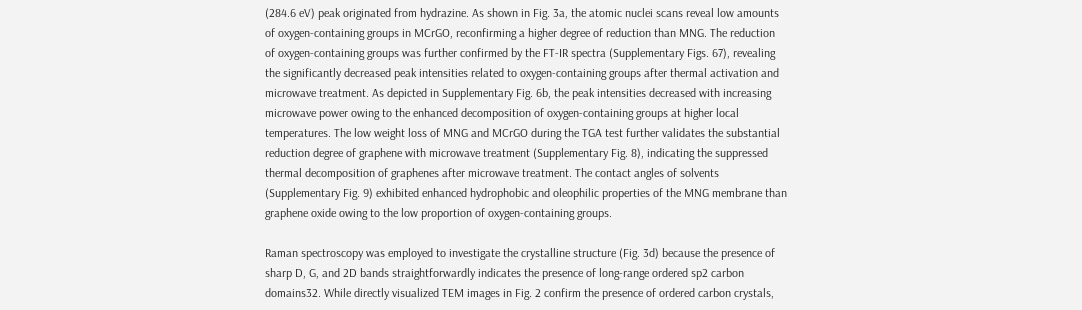(284.6 eV) peak originated from hydrazine. As shown in Fig. 3a, the atomic nuclei scans reveal low amounts of oxygen-containing groups in MCrGO, reconfirming a higher degree of reduction than MNG. The reduction of oxygen-containing groups was further confirmed by the FT-IR spectra (Supplementary Figs. 67), revealing the significantly decreased peak intensities related to oxygen-containing groups after thermal activation and microwave treatment. As depicted in Supplementary Fig. 6b, the peak intensities decreased with increasing microwave power owing to the enhanced decomposition of oxygen-containing groups at higher local temperatures. The low weight loss of MNG and MCrGO during the TGA test further validates the substantial reduction degree of graphene with microwave treatment (Supplementary Fig. 8), indicating the suppressed thermal decomposition of graphenes after microwave treatment. The contact angles of solvents (Supplementary Fig. 9) exhibited enhanced hydrophobic and oleophilic properties of the MNG membrane than graphene oxide owing to the low proportion of oxygen-containing groups.

Raman spectroscopy was employed to investigate the crystalline structure (Fig. 3d) because the presence of sharp D, G, and 2D bands straightforwardly indicates the presence of long-range ordered sp2 carbon domains32. While directly visualized TEM images in Fig. 2 confirm the presence of ordered carbon crystals,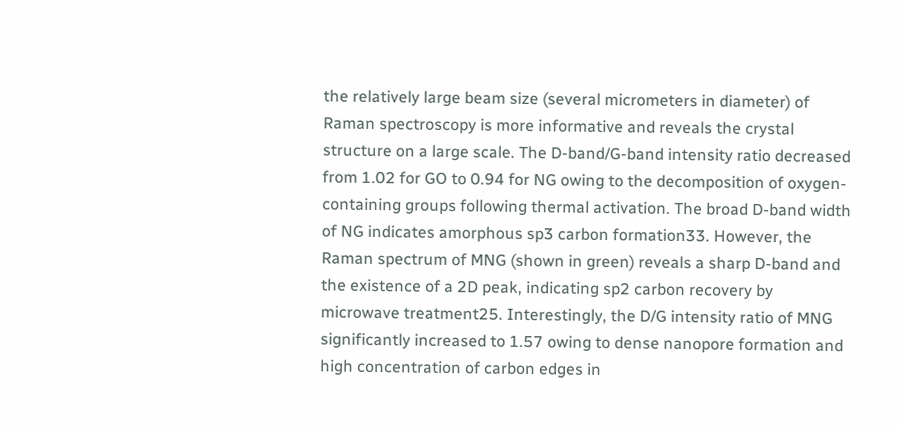the relatively large beam size (several micrometers in diameter) of Raman spectroscopy is more informative and reveals the crystal structure on a large scale. The D-band/G-band intensity ratio decreased from 1.02 for GO to 0.94 for NG owing to the decomposition of oxygen-containing groups following thermal activation. The broad D-band width of NG indicates amorphous sp3 carbon formation33. However, the Raman spectrum of MNG (shown in green) reveals a sharp D-band and the existence of a 2D peak, indicating sp2 carbon recovery by microwave treatment25. Interestingly, the D/G intensity ratio of MNG significantly increased to 1.57 owing to dense nanopore formation and high concentration of carbon edges in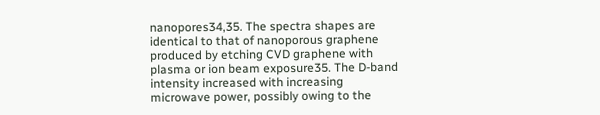nanopores34,35. The spectra shapes are identical to that of nanoporous graphene produced by etching CVD graphene with plasma or ion beam exposure35. The D-band intensity increased with increasing microwave power, possibly owing to the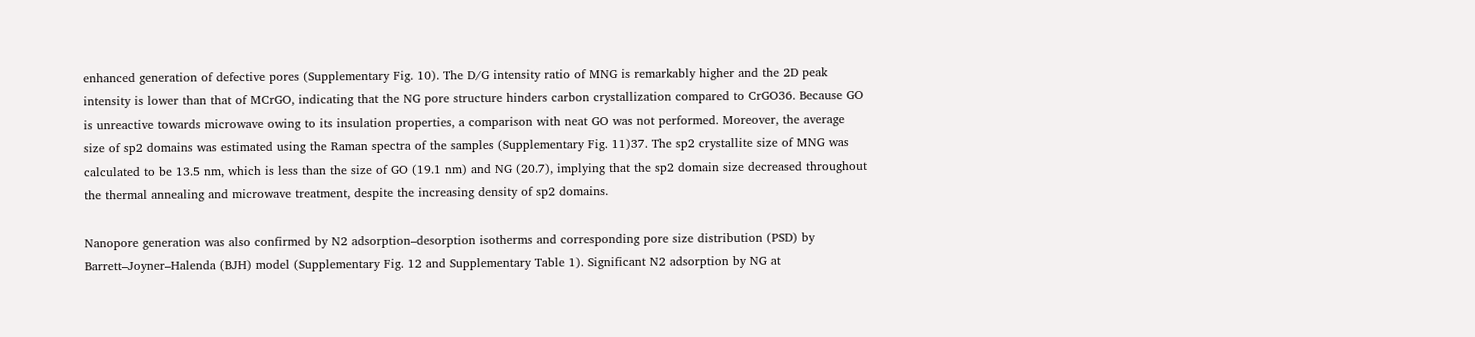enhanced generation of defective pores (Supplementary Fig. 10). The D/G intensity ratio of MNG is remarkably higher and the 2D peak intensity is lower than that of MCrGO, indicating that the NG pore structure hinders carbon crystallization compared to CrGO36. Because GO is unreactive towards microwave owing to its insulation properties, a comparison with neat GO was not performed. Moreover, the average size of sp2 domains was estimated using the Raman spectra of the samples (Supplementary Fig. 11)37. The sp2 crystallite size of MNG was calculated to be 13.5 nm, which is less than the size of GO (19.1 nm) and NG (20.7), implying that the sp2 domain size decreased throughout the thermal annealing and microwave treatment, despite the increasing density of sp2 domains.

Nanopore generation was also confirmed by N2 adsorption–desorption isotherms and corresponding pore size distribution (PSD) by Barrett–Joyner–Halenda (BJH) model (Supplementary Fig. 12 and Supplementary Table 1). Significant N2 adsorption by NG at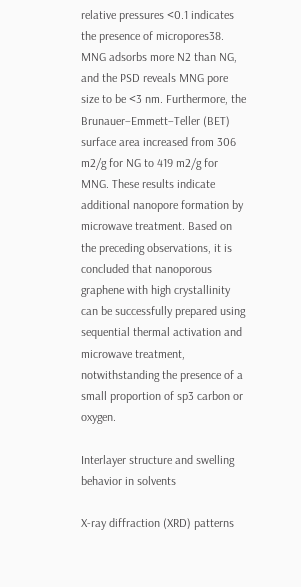relative pressures <0.1 indicates the presence of micropores38. MNG adsorbs more N2 than NG, and the PSD reveals MNG pore size to be <3 nm. Furthermore, the Brunauer–Emmett–Teller (BET) surface area increased from 306 m2/g for NG to 419 m2/g for MNG. These results indicate additional nanopore formation by microwave treatment. Based on the preceding observations, it is concluded that nanoporous graphene with high crystallinity can be successfully prepared using sequential thermal activation and microwave treatment, notwithstanding the presence of a small proportion of sp3 carbon or oxygen.

Interlayer structure and swelling behavior in solvents

X-ray diffraction (XRD) patterns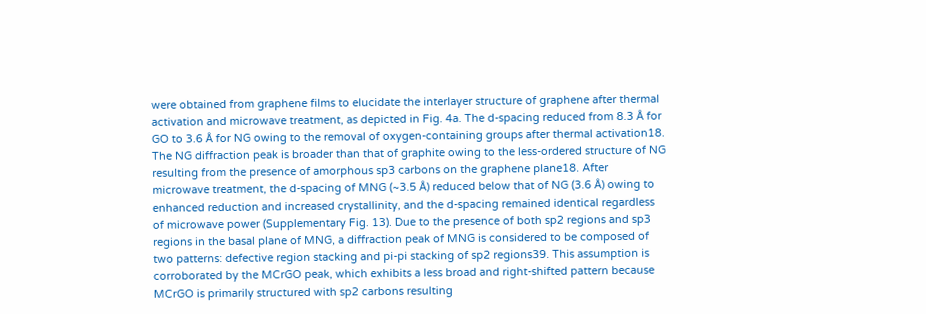were obtained from graphene films to elucidate the interlayer structure of graphene after thermal activation and microwave treatment, as depicted in Fig. 4a. The d-spacing reduced from 8.3 Å for GO to 3.6 Å for NG owing to the removal of oxygen-containing groups after thermal activation18. The NG diffraction peak is broader than that of graphite owing to the less-ordered structure of NG resulting from the presence of amorphous sp3 carbons on the graphene plane18. After microwave treatment, the d-spacing of MNG (~3.5 Å) reduced below that of NG (3.6 Å) owing to enhanced reduction and increased crystallinity, and the d-spacing remained identical regardless of microwave power (Supplementary Fig. 13). Due to the presence of both sp2 regions and sp3 regions in the basal plane of MNG, a diffraction peak of MNG is considered to be composed of two patterns: defective region stacking and pi-pi stacking of sp2 regions39. This assumption is corroborated by the MCrGO peak, which exhibits a less broad and right-shifted pattern because MCrGO is primarily structured with sp2 carbons resulting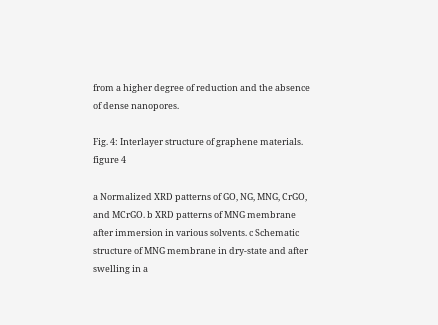from a higher degree of reduction and the absence of dense nanopores.

Fig. 4: Interlayer structure of graphene materials.
figure 4

a Normalized XRD patterns of GO, NG, MNG, CrGO, and MCrGO. b XRD patterns of MNG membrane after immersion in various solvents. c Schematic structure of MNG membrane in dry-state and after swelling in a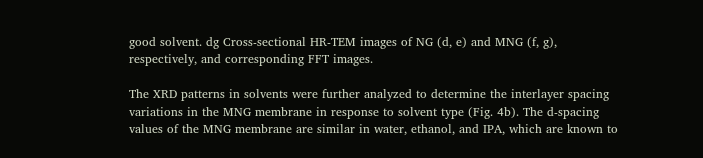good solvent. dg Cross-sectional HR-TEM images of NG (d, e) and MNG (f, g), respectively, and corresponding FFT images.

The XRD patterns in solvents were further analyzed to determine the interlayer spacing variations in the MNG membrane in response to solvent type (Fig. 4b). The d-spacing values of the MNG membrane are similar in water, ethanol, and IPA, which are known to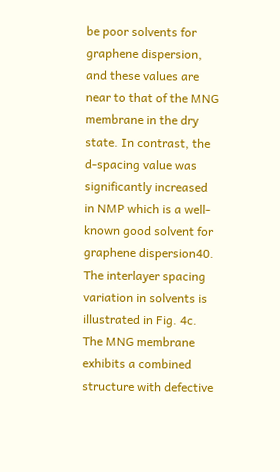be poor solvents for graphene dispersion, and these values are near to that of the MNG membrane in the dry state. In contrast, the d-spacing value was significantly increased in NMP which is a well-known good solvent for graphene dispersion40. The interlayer spacing variation in solvents is illustrated in Fig. 4c. The MNG membrane exhibits a combined structure with defective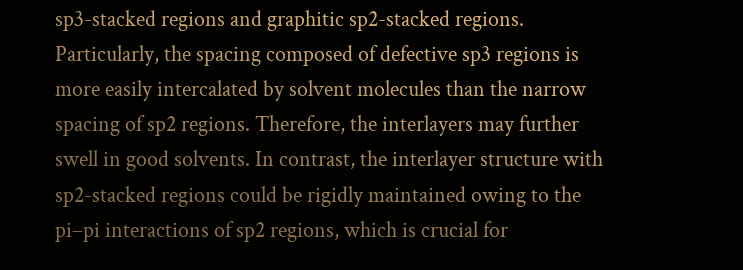sp3-stacked regions and graphitic sp2-stacked regions. Particularly, the spacing composed of defective sp3 regions is more easily intercalated by solvent molecules than the narrow spacing of sp2 regions. Therefore, the interlayers may further swell in good solvents. In contrast, the interlayer structure with sp2-stacked regions could be rigidly maintained owing to the pi–pi interactions of sp2 regions, which is crucial for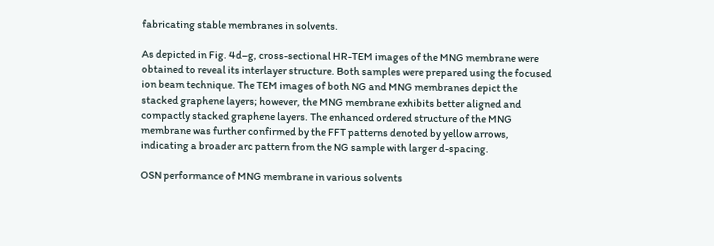fabricating stable membranes in solvents.

As depicted in Fig. 4d–g, cross-sectional HR-TEM images of the MNG membrane were obtained to reveal its interlayer structure. Both samples were prepared using the focused ion beam technique. The TEM images of both NG and MNG membranes depict the stacked graphene layers; however, the MNG membrane exhibits better aligned and compactly stacked graphene layers. The enhanced ordered structure of the MNG membrane was further confirmed by the FFT patterns denoted by yellow arrows, indicating a broader arc pattern from the NG sample with larger d-spacing.

OSN performance of MNG membrane in various solvents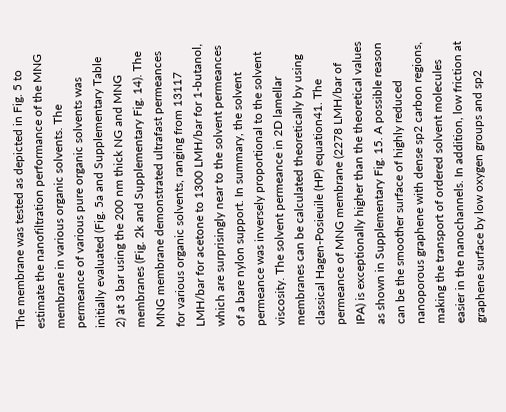The membrane was tested as depicted in Fig. 5 to estimate the nanofiltration performance of the MNG membrane in various organic solvents. The permeance of various pure organic solvents was initially evaluated (Fig. 5a and Supplementary Table 2) at 3 bar using the 200 nm thick NG and MNG membranes (Fig. 2k and Supplementary Fig. 14). The MNG membrane demonstrated ultrafast permeances for various organic solvents, ranging from 13117 LMH/bar for acetone to 1300 LMH/bar for 1-butanol, which are surprisingly near to the solvent permeances of a bare nylon support. In summary, the solvent permeance was inversely proportional to the solvent viscosity. The solvent permeance in 2D lamellar membranes can be calculated theoretically by using classical Hagen-Posieuile (HP) equation41. The permeance of MNG membrane (2278 LMH/bar of IPA) is exceptionally higher than the theoretical values as shown in Supplementary Fig. 15. A possible reason can be the smoother surface of highly reduced nanoporous graphene with dense sp2 carbon regions, making the transport of ordered solvent molecules easier in the nanochannels. In addition, low friction at graphene surface by low oxygen groups and sp2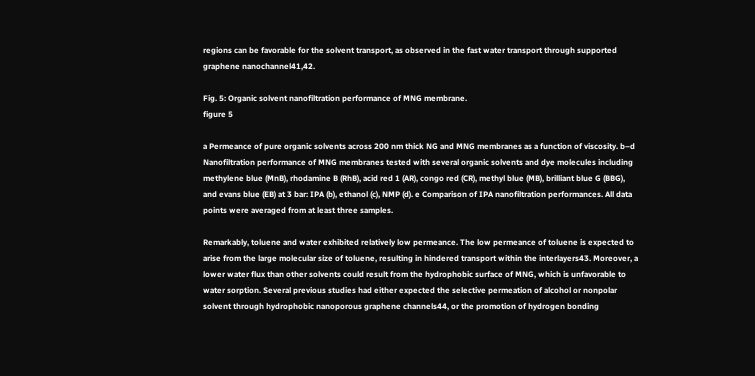regions can be favorable for the solvent transport, as observed in the fast water transport through supported graphene nanochannel41,42.

Fig. 5: Organic solvent nanofiltration performance of MNG membrane.
figure 5

a Permeance of pure organic solvents across 200 nm thick NG and MNG membranes as a function of viscosity. b–d Nanofiltration performance of MNG membranes tested with several organic solvents and dye molecules including methylene blue (MnB), rhodamine B (RhB), acid red 1 (AR), congo red (CR), methyl blue (MB), brilliant blue G (BBG), and evans blue (EB) at 3 bar: IPA (b), ethanol (c), NMP (d). e Comparison of IPA nanofiltration performances. All data points were averaged from at least three samples.

Remarkably, toluene and water exhibited relatively low permeance. The low permeance of toluene is expected to arise from the large molecular size of toluene, resulting in hindered transport within the interlayers43. Moreover, a lower water flux than other solvents could result from the hydrophobic surface of MNG, which is unfavorable to water sorption. Several previous studies had either expected the selective permeation of alcohol or nonpolar solvent through hydrophobic nanoporous graphene channels44, or the promotion of hydrogen bonding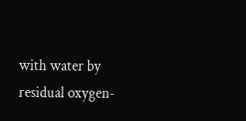with water by residual oxygen-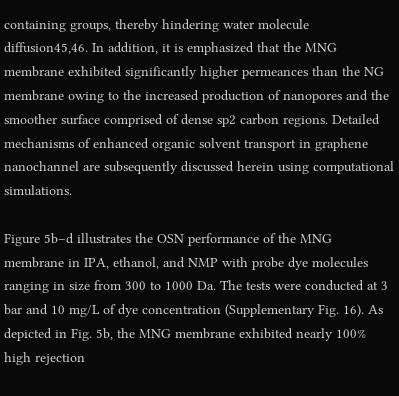containing groups, thereby hindering water molecule diffusion45,46. In addition, it is emphasized that the MNG membrane exhibited significantly higher permeances than the NG membrane owing to the increased production of nanopores and the smoother surface comprised of dense sp2 carbon regions. Detailed mechanisms of enhanced organic solvent transport in graphene nanochannel are subsequently discussed herein using computational simulations.

Figure 5b–d illustrates the OSN performance of the MNG membrane in IPA, ethanol, and NMP with probe dye molecules ranging in size from 300 to 1000 Da. The tests were conducted at 3 bar and 10 mg/L of dye concentration (Supplementary Fig. 16). As depicted in Fig. 5b, the MNG membrane exhibited nearly 100% high rejection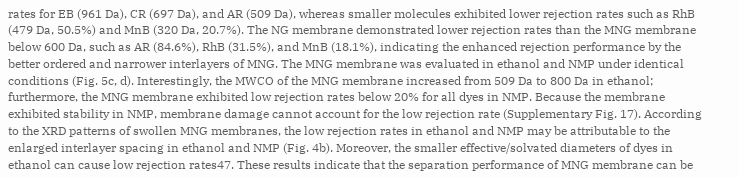rates for EB (961 Da), CR (697 Da), and AR (509 Da), whereas smaller molecules exhibited lower rejection rates such as RhB (479 Da, 50.5%) and MnB (320 Da, 20.7%). The NG membrane demonstrated lower rejection rates than the MNG membrane below 600 Da, such as AR (84.6%), RhB (31.5%), and MnB (18.1%), indicating the enhanced rejection performance by the better ordered and narrower interlayers of MNG. The MNG membrane was evaluated in ethanol and NMP under identical conditions (Fig. 5c, d). Interestingly, the MWCO of the MNG membrane increased from 509 Da to 800 Da in ethanol; furthermore, the MNG membrane exhibited low rejection rates below 20% for all dyes in NMP. Because the membrane exhibited stability in NMP, membrane damage cannot account for the low rejection rate (Supplementary Fig. 17). According to the XRD patterns of swollen MNG membranes, the low rejection rates in ethanol and NMP may be attributable to the enlarged interlayer spacing in ethanol and NMP (Fig. 4b). Moreover, the smaller effective/solvated diameters of dyes in ethanol can cause low rejection rates47. These results indicate that the separation performance of MNG membrane can be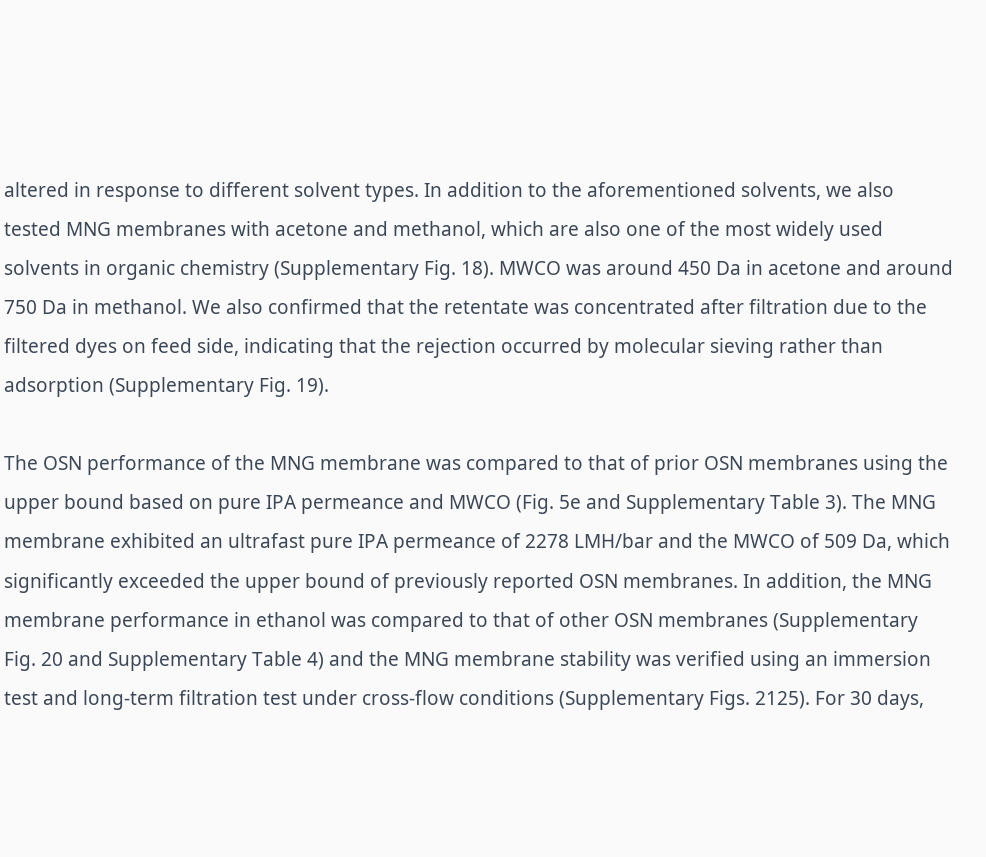altered in response to different solvent types. In addition to the aforementioned solvents, we also tested MNG membranes with acetone and methanol, which are also one of the most widely used solvents in organic chemistry (Supplementary Fig. 18). MWCO was around 450 Da in acetone and around 750 Da in methanol. We also confirmed that the retentate was concentrated after filtration due to the filtered dyes on feed side, indicating that the rejection occurred by molecular sieving rather than adsorption (Supplementary Fig. 19).

The OSN performance of the MNG membrane was compared to that of prior OSN membranes using the upper bound based on pure IPA permeance and MWCO (Fig. 5e and Supplementary Table 3). The MNG membrane exhibited an ultrafast pure IPA permeance of 2278 LMH/bar and the MWCO of 509 Da, which significantly exceeded the upper bound of previously reported OSN membranes. In addition, the MNG membrane performance in ethanol was compared to that of other OSN membranes (Supplementary Fig. 20 and Supplementary Table 4) and the MNG membrane stability was verified using an immersion test and long-term filtration test under cross-flow conditions (Supplementary Figs. 2125). For 30 days,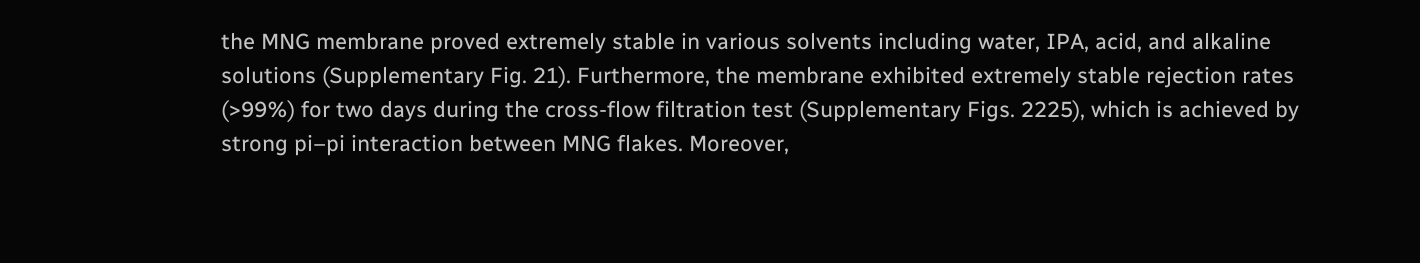the MNG membrane proved extremely stable in various solvents including water, IPA, acid, and alkaline solutions (Supplementary Fig. 21). Furthermore, the membrane exhibited extremely stable rejection rates (>99%) for two days during the cross-flow filtration test (Supplementary Figs. 2225), which is achieved by strong pi–pi interaction between MNG flakes. Moreover,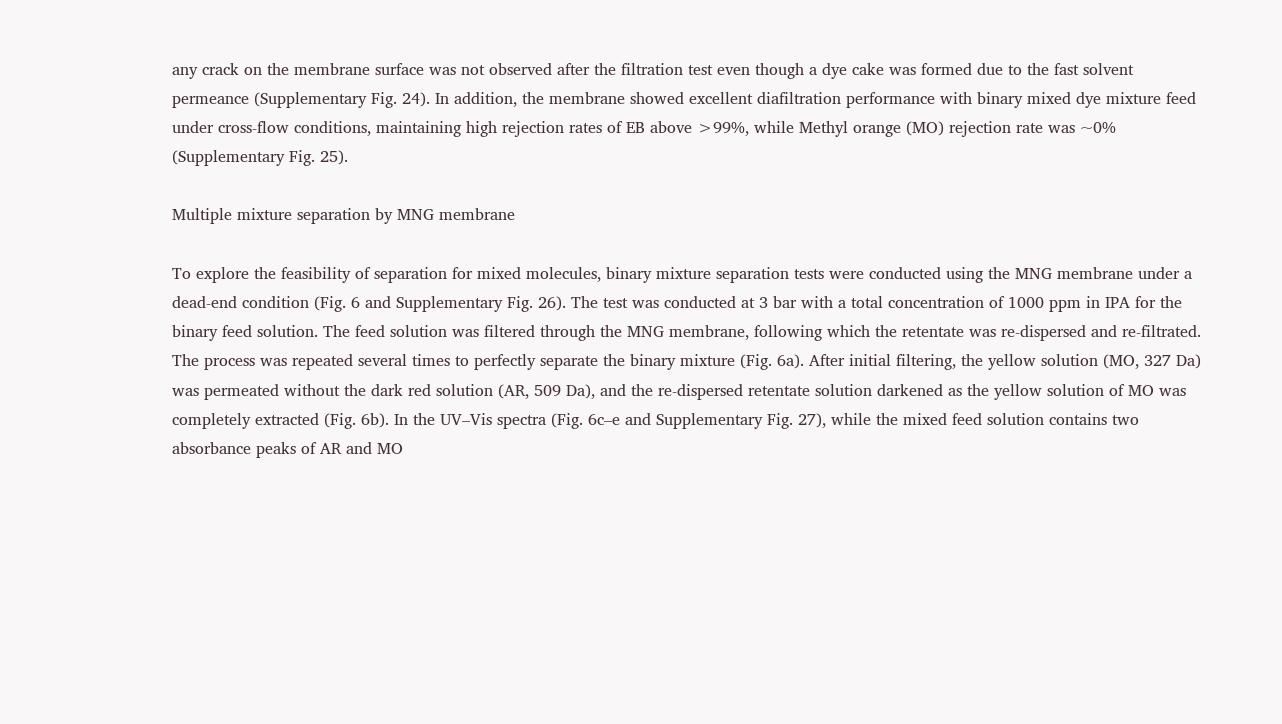any crack on the membrane surface was not observed after the filtration test even though a dye cake was formed due to the fast solvent permeance (Supplementary Fig. 24). In addition, the membrane showed excellent diafiltration performance with binary mixed dye mixture feed under cross-flow conditions, maintaining high rejection rates of EB above >99%, while Methyl orange (MO) rejection rate was ~0% (Supplementary Fig. 25).

Multiple mixture separation by MNG membrane

To explore the feasibility of separation for mixed molecules, binary mixture separation tests were conducted using the MNG membrane under a dead-end condition (Fig. 6 and Supplementary Fig. 26). The test was conducted at 3 bar with a total concentration of 1000 ppm in IPA for the binary feed solution. The feed solution was filtered through the MNG membrane, following which the retentate was re-dispersed and re-filtrated. The process was repeated several times to perfectly separate the binary mixture (Fig. 6a). After initial filtering, the yellow solution (MO, 327 Da) was permeated without the dark red solution (AR, 509 Da), and the re-dispersed retentate solution darkened as the yellow solution of MO was completely extracted (Fig. 6b). In the UV–Vis spectra (Fig. 6c–e and Supplementary Fig. 27), while the mixed feed solution contains two absorbance peaks of AR and MO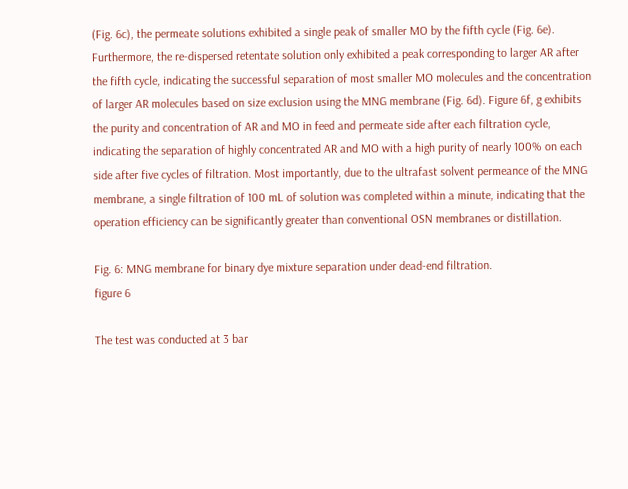(Fig. 6c), the permeate solutions exhibited a single peak of smaller MO by the fifth cycle (Fig. 6e). Furthermore, the re-dispersed retentate solution only exhibited a peak corresponding to larger AR after the fifth cycle, indicating the successful separation of most smaller MO molecules and the concentration of larger AR molecules based on size exclusion using the MNG membrane (Fig. 6d). Figure 6f, g exhibits the purity and concentration of AR and MO in feed and permeate side after each filtration cycle, indicating the separation of highly concentrated AR and MO with a high purity of nearly 100% on each side after five cycles of filtration. Most importantly, due to the ultrafast solvent permeance of the MNG membrane, a single filtration of 100 mL of solution was completed within a minute, indicating that the operation efficiency can be significantly greater than conventional OSN membranes or distillation.

Fig. 6: MNG membrane for binary dye mixture separation under dead-end filtration.
figure 6

The test was conducted at 3 bar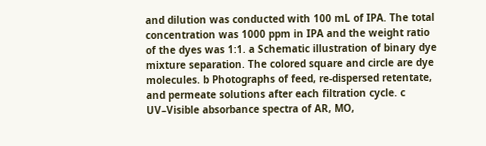and dilution was conducted with 100 mL of IPA. The total concentration was 1000 ppm in IPA and the weight ratio of the dyes was 1:1. a Schematic illustration of binary dye mixture separation. The colored square and circle are dye molecules. b Photographs of feed, re-dispersed retentate, and permeate solutions after each filtration cycle. c UV–Visible absorbance spectra of AR, MO,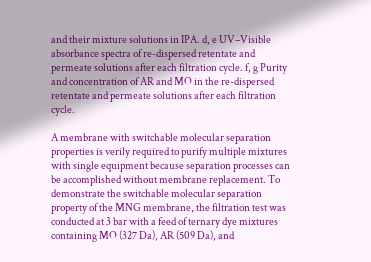and their mixture solutions in IPA. d, e UV–Visible absorbance spectra of re-dispersed retentate and permeate solutions after each filtration cycle. f, g Purity and concentration of AR and MO in the re-dispersed retentate and permeate solutions after each filtration cycle.

A membrane with switchable molecular separation properties is verily required to purify multiple mixtures with single equipment because separation processes can be accomplished without membrane replacement. To demonstrate the switchable molecular separation property of the MNG membrane, the filtration test was conducted at 3 bar with a feed of ternary dye mixtures containing MO (327 Da), AR (509 Da), and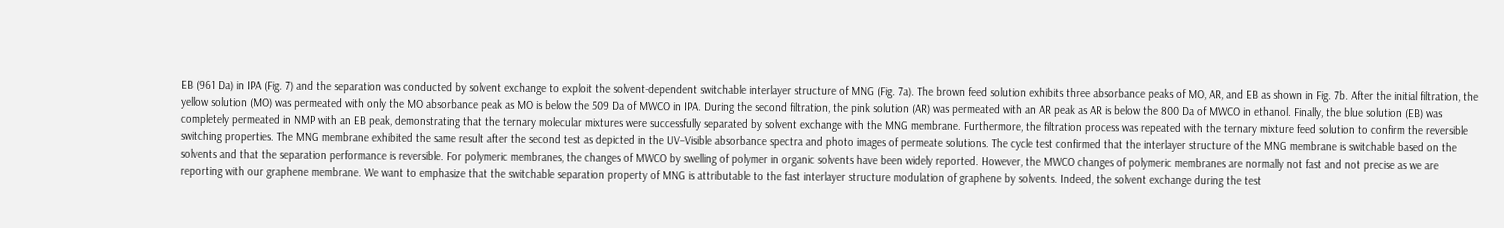EB (961 Da) in IPA (Fig. 7) and the separation was conducted by solvent exchange to exploit the solvent-dependent switchable interlayer structure of MNG (Fig. 7a). The brown feed solution exhibits three absorbance peaks of MO, AR, and EB as shown in Fig. 7b. After the initial filtration, the yellow solution (MO) was permeated with only the MO absorbance peak as MO is below the 509 Da of MWCO in IPA. During the second filtration, the pink solution (AR) was permeated with an AR peak as AR is below the 800 Da of MWCO in ethanol. Finally, the blue solution (EB) was completely permeated in NMP with an EB peak, demonstrating that the ternary molecular mixtures were successfully separated by solvent exchange with the MNG membrane. Furthermore, the filtration process was repeated with the ternary mixture feed solution to confirm the reversible switching properties. The MNG membrane exhibited the same result after the second test as depicted in the UV–Visible absorbance spectra and photo images of permeate solutions. The cycle test confirmed that the interlayer structure of the MNG membrane is switchable based on the solvents and that the separation performance is reversible. For polymeric membranes, the changes of MWCO by swelling of polymer in organic solvents have been widely reported. However, the MWCO changes of polymeric membranes are normally not fast and not precise as we are reporting with our graphene membrane. We want to emphasize that the switchable separation property of MNG is attributable to the fast interlayer structure modulation of graphene by solvents. Indeed, the solvent exchange during the test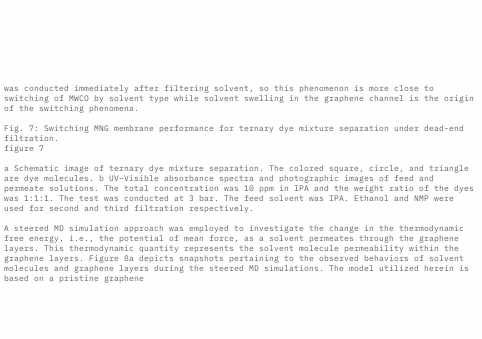was conducted immediately after filtering solvent, so this phenomenon is more close to switching of MWCO by solvent type while solvent swelling in the graphene channel is the origin of the switching phenomena.

Fig. 7: Switching MNG membrane performance for ternary dye mixture separation under dead-end filtration.
figure 7

a Schematic image of ternary dye mixture separation. The colored square, circle, and triangle are dye molecules. b UV–Visible absorbance spectra and photographic images of feed and permeate solutions. The total concentration was 10 ppm in IPA and the weight ratio of the dyes was 1:1:1. The test was conducted at 3 bar. The feed solvent was IPA. Ethanol and NMP were used for second and third filtration respectively.

A steered MD simulation approach was employed to investigate the change in the thermodynamic free energy, i.e., the potential of mean force, as a solvent permeates through the graphene layers. This thermodynamic quantity represents the solvent molecule permeability within the graphene layers. Figure 8a depicts snapshots pertaining to the observed behaviors of solvent molecules and graphene layers during the steered MD simulations. The model utilized herein is based on a pristine graphene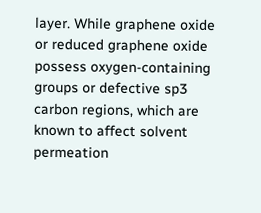layer. While graphene oxide or reduced graphene oxide possess oxygen-containing groups or defective sp3 carbon regions, which are known to affect solvent permeation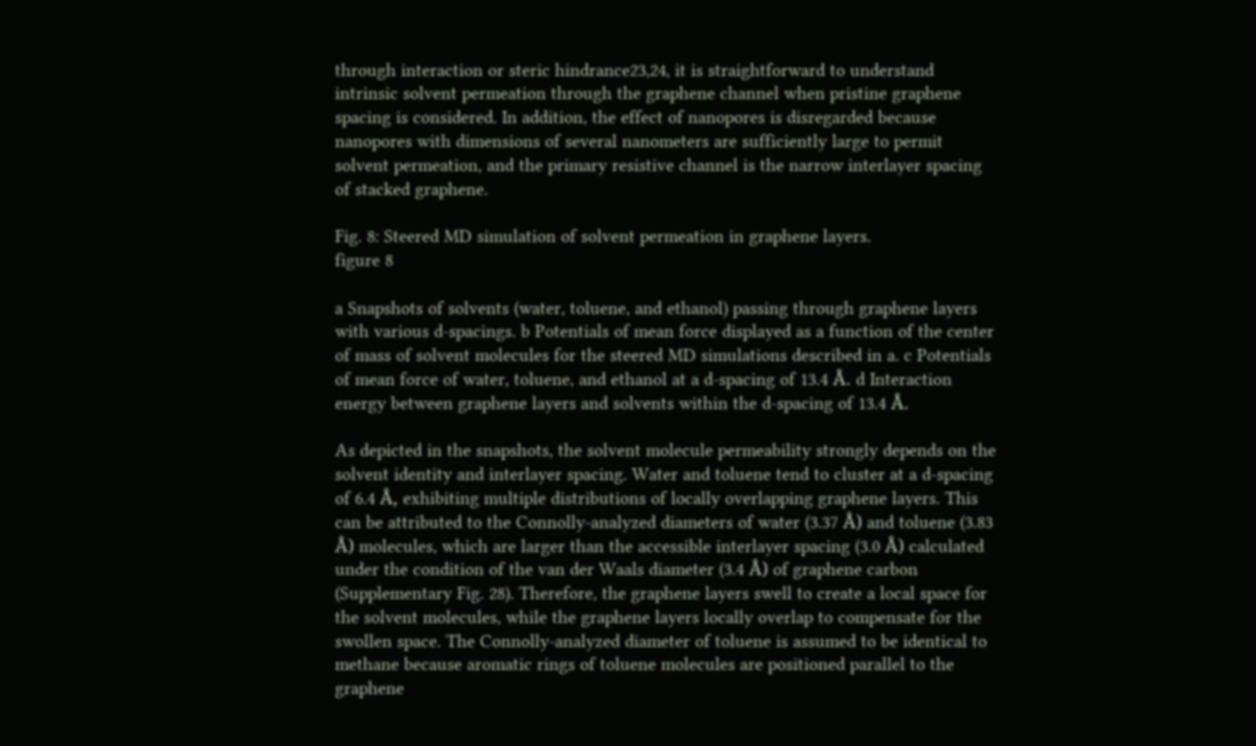through interaction or steric hindrance23,24, it is straightforward to understand intrinsic solvent permeation through the graphene channel when pristine graphene spacing is considered. In addition, the effect of nanopores is disregarded because nanopores with dimensions of several nanometers are sufficiently large to permit solvent permeation, and the primary resistive channel is the narrow interlayer spacing of stacked graphene.

Fig. 8: Steered MD simulation of solvent permeation in graphene layers.
figure 8

a Snapshots of solvents (water, toluene, and ethanol) passing through graphene layers with various d-spacings. b Potentials of mean force displayed as a function of the center of mass of solvent molecules for the steered MD simulations described in a. c Potentials of mean force of water, toluene, and ethanol at a d-spacing of 13.4 Å. d Interaction energy between graphene layers and solvents within the d-spacing of 13.4 Å.

As depicted in the snapshots, the solvent molecule permeability strongly depends on the solvent identity and interlayer spacing. Water and toluene tend to cluster at a d-spacing of 6.4 Å, exhibiting multiple distributions of locally overlapping graphene layers. This can be attributed to the Connolly-analyzed diameters of water (3.37 Å) and toluene (3.83 Å) molecules, which are larger than the accessible interlayer spacing (3.0 Å) calculated under the condition of the van der Waals diameter (3.4 Å) of graphene carbon (Supplementary Fig. 28). Therefore, the graphene layers swell to create a local space for the solvent molecules, while the graphene layers locally overlap to compensate for the swollen space. The Connolly-analyzed diameter of toluene is assumed to be identical to methane because aromatic rings of toluene molecules are positioned parallel to the graphene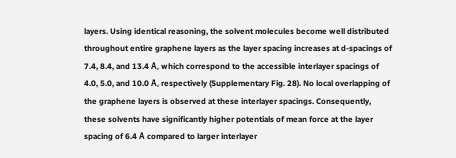layers. Using identical reasoning, the solvent molecules become well distributed throughout entire graphene layers as the layer spacing increases at d-spacings of 7.4, 8.4, and 13.4 Å, which correspond to the accessible interlayer spacings of 4.0, 5.0, and 10.0 Å, respectively (Supplementary Fig. 28). No local overlapping of the graphene layers is observed at these interlayer spacings. Consequently, these solvents have significantly higher potentials of mean force at the layer spacing of 6.4 Å compared to larger interlayer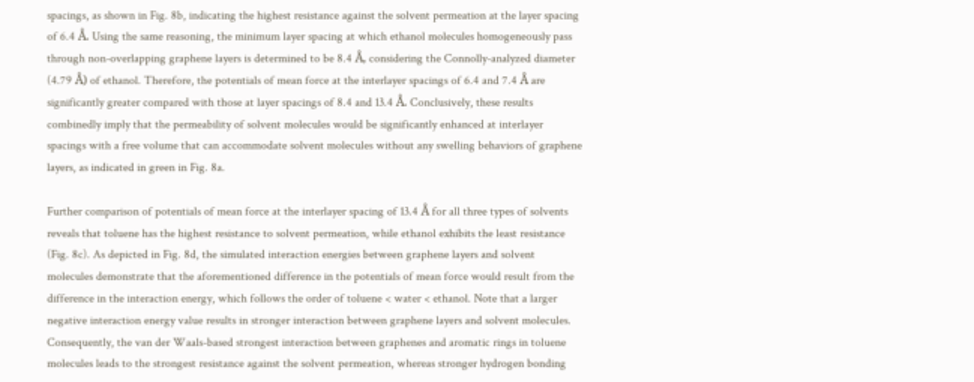spacings, as shown in Fig. 8b, indicating the highest resistance against the solvent permeation at the layer spacing of 6.4 Å. Using the same reasoning, the minimum layer spacing at which ethanol molecules homogeneously pass through non-overlapping graphene layers is determined to be 8.4 Å, considering the Connolly-analyzed diameter (4.79 Å) of ethanol. Therefore, the potentials of mean force at the interlayer spacings of 6.4 and 7.4 Å are significantly greater compared with those at layer spacings of 8.4 and 13.4 Å. Conclusively, these results combinedly imply that the permeability of solvent molecules would be significantly enhanced at interlayer spacings with a free volume that can accommodate solvent molecules without any swelling behaviors of graphene layers, as indicated in green in Fig. 8a.

Further comparison of potentials of mean force at the interlayer spacing of 13.4 Å for all three types of solvents reveals that toluene has the highest resistance to solvent permeation, while ethanol exhibits the least resistance (Fig. 8c). As depicted in Fig. 8d, the simulated interaction energies between graphene layers and solvent molecules demonstrate that the aforementioned difference in the potentials of mean force would result from the difference in the interaction energy, which follows the order of toluene < water < ethanol. Note that a larger negative interaction energy value results in stronger interaction between graphene layers and solvent molecules. Consequently, the van der Waals-based strongest interaction between graphenes and aromatic rings in toluene molecules leads to the strongest resistance against the solvent permeation, whereas stronger hydrogen bonding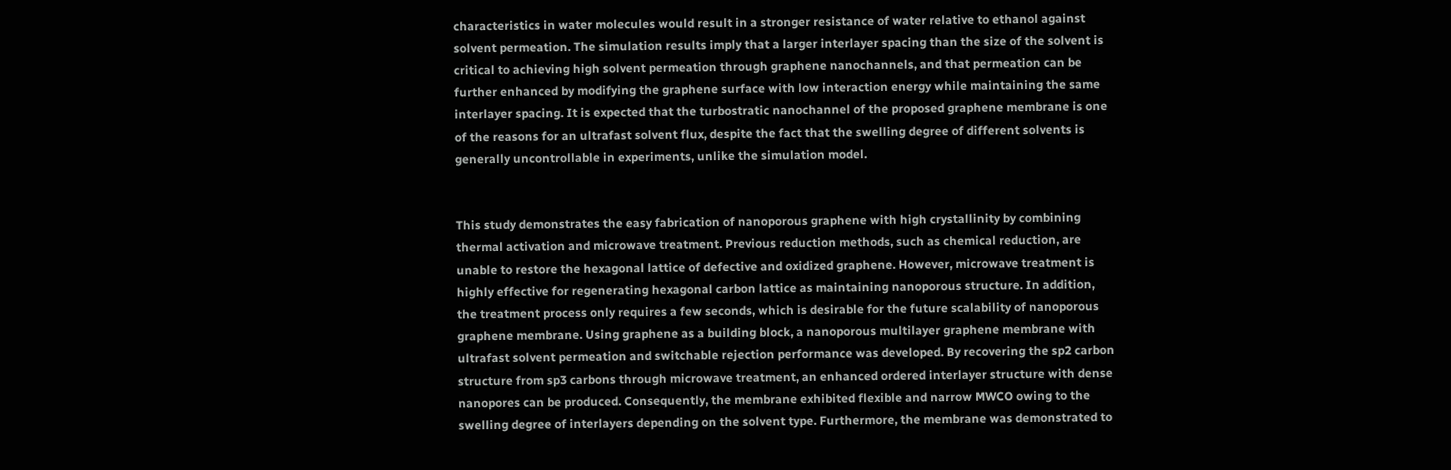characteristics in water molecules would result in a stronger resistance of water relative to ethanol against solvent permeation. The simulation results imply that a larger interlayer spacing than the size of the solvent is critical to achieving high solvent permeation through graphene nanochannels, and that permeation can be further enhanced by modifying the graphene surface with low interaction energy while maintaining the same interlayer spacing. It is expected that the turbostratic nanochannel of the proposed graphene membrane is one of the reasons for an ultrafast solvent flux, despite the fact that the swelling degree of different solvents is generally uncontrollable in experiments, unlike the simulation model.


This study demonstrates the easy fabrication of nanoporous graphene with high crystallinity by combining thermal activation and microwave treatment. Previous reduction methods, such as chemical reduction, are unable to restore the hexagonal lattice of defective and oxidized graphene. However, microwave treatment is highly effective for regenerating hexagonal carbon lattice as maintaining nanoporous structure. In addition, the treatment process only requires a few seconds, which is desirable for the future scalability of nanoporous graphene membrane. Using graphene as a building block, a nanoporous multilayer graphene membrane with ultrafast solvent permeation and switchable rejection performance was developed. By recovering the sp2 carbon structure from sp3 carbons through microwave treatment, an enhanced ordered interlayer structure with dense nanopores can be produced. Consequently, the membrane exhibited flexible and narrow MWCO owing to the swelling degree of interlayers depending on the solvent type. Furthermore, the membrane was demonstrated to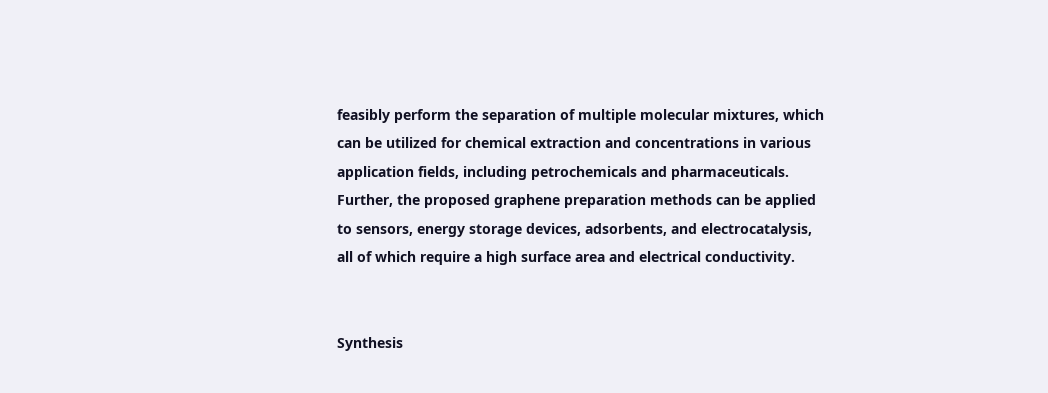feasibly perform the separation of multiple molecular mixtures, which can be utilized for chemical extraction and concentrations in various application fields, including petrochemicals and pharmaceuticals. Further, the proposed graphene preparation methods can be applied to sensors, energy storage devices, adsorbents, and electrocatalysis, all of which require a high surface area and electrical conductivity.


Synthesis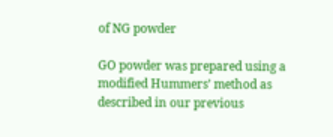of NG powder

GO powder was prepared using a modified Hummers’ method as described in our previous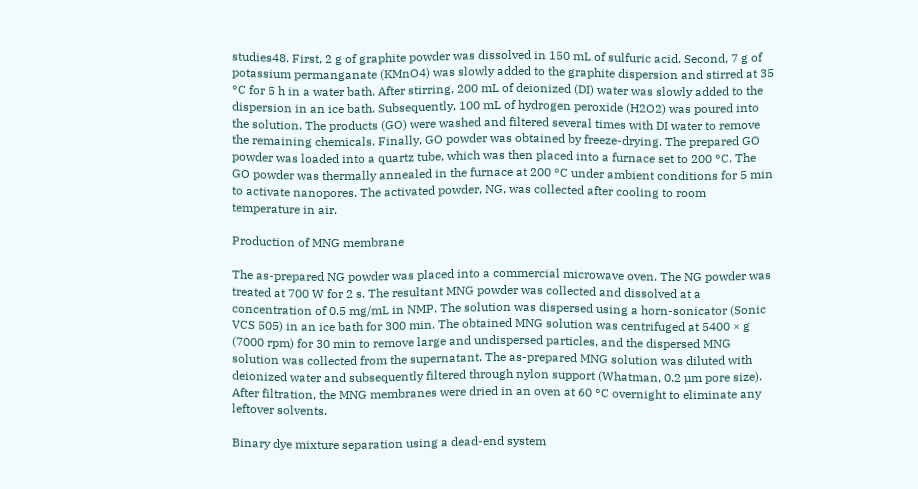studies48. First, 2 g of graphite powder was dissolved in 150 mL of sulfuric acid. Second, 7 g of potassium permanganate (KMnO4) was slowly added to the graphite dispersion and stirred at 35 °C for 5 h in a water bath. After stirring, 200 mL of deionized (DI) water was slowly added to the dispersion in an ice bath. Subsequently, 100 mL of hydrogen peroxide (H2O2) was poured into the solution. The products (GO) were washed and filtered several times with DI water to remove the remaining chemicals. Finally, GO powder was obtained by freeze-drying. The prepared GO powder was loaded into a quartz tube, which was then placed into a furnace set to 200 °C. The GO powder was thermally annealed in the furnace at 200 °C under ambient conditions for 5 min to activate nanopores. The activated powder, NG, was collected after cooling to room temperature in air.

Production of MNG membrane

The as-prepared NG powder was placed into a commercial microwave oven. The NG powder was treated at 700 W for 2 s. The resultant MNG powder was collected and dissolved at a concentration of 0.5 mg/mL in NMP. The solution was dispersed using a horn-sonicator (Sonic VCS 505) in an ice bath for 300 min. The obtained MNG solution was centrifuged at 5400 × g (7000 rpm) for 30 min to remove large and undispersed particles, and the dispersed MNG solution was collected from the supernatant. The as-prepared MNG solution was diluted with deionized water and subsequently filtered through nylon support (Whatman, 0.2 µm pore size). After filtration, the MNG membranes were dried in an oven at 60 °C overnight to eliminate any leftover solvents.

Binary dye mixture separation using a dead-end system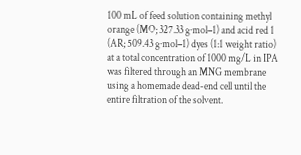100 mL of feed solution containing methyl orange (MO; 327.33 g·mol−1) and acid red 1 (AR; 509.43 g·mol−1) dyes (1:1 weight ratio) at a total concentration of 1000 mg/L in IPA was filtered through an MNG membrane using a homemade dead-end cell until the entire filtration of the solvent.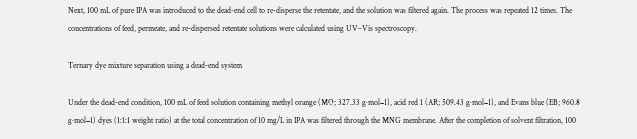Next, 100 mL of pure IPA was introduced to the dead-end cell to re-disperse the retentate, and the solution was filtered again. The process was repeated 12 times. The concentrations of feed, permeate, and re-dispersed retentate solutions were calculated using UV–Vis spectroscopy.

Ternary dye mixture separation using a dead-end system

Under the dead-end condition, 100 mL of feed solution containing methyl orange (MO; 327.33 g·mol−1), acid red 1 (AR; 509.43 g·mol−1), and Evans blue (EB; 960.8 g·mol−1) dyes (1:1:1 weight ratio) at the total concentration of 10 mg/L in IPA was filtered through the MNG membrane. After the completion of solvent filtration, 100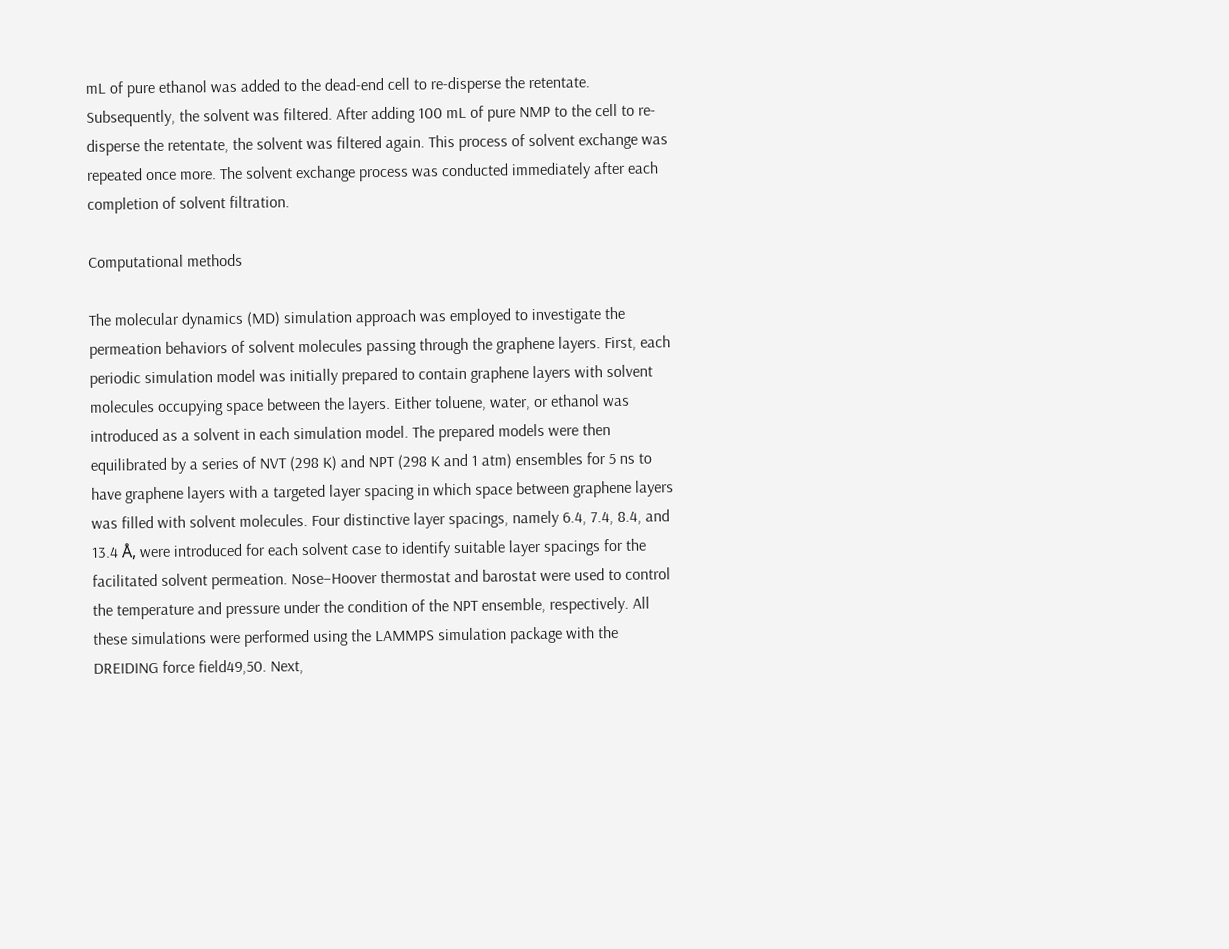mL of pure ethanol was added to the dead-end cell to re-disperse the retentate. Subsequently, the solvent was filtered. After adding 100 mL of pure NMP to the cell to re-disperse the retentate, the solvent was filtered again. This process of solvent exchange was repeated once more. The solvent exchange process was conducted immediately after each completion of solvent filtration.

Computational methods

The molecular dynamics (MD) simulation approach was employed to investigate the permeation behaviors of solvent molecules passing through the graphene layers. First, each periodic simulation model was initially prepared to contain graphene layers with solvent molecules occupying space between the layers. Either toluene, water, or ethanol was introduced as a solvent in each simulation model. The prepared models were then equilibrated by a series of NVT (298 K) and NPT (298 K and 1 atm) ensembles for 5 ns to have graphene layers with a targeted layer spacing in which space between graphene layers was filled with solvent molecules. Four distinctive layer spacings, namely 6.4, 7.4, 8.4, and 13.4 Å, were introduced for each solvent case to identify suitable layer spacings for the facilitated solvent permeation. Nose–Hoover thermostat and barostat were used to control the temperature and pressure under the condition of the NPT ensemble, respectively. All these simulations were performed using the LAMMPS simulation package with the DREIDING force field49,50. Next,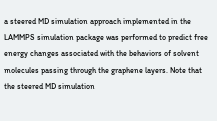a steered MD simulation approach implemented in the LAMMPS simulation package was performed to predict free energy changes associated with the behaviors of solvent molecules passing through the graphene layers. Note that the steered MD simulation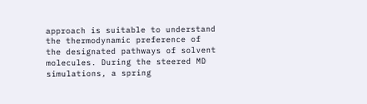approach is suitable to understand the thermodynamic preference of the designated pathways of solvent molecules. During the steered MD simulations, a spring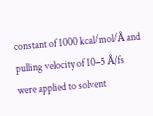constant of 1000 kcal/mol/Å and pulling velocity of 10−5 Å/fs were applied to solvent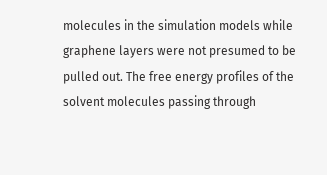molecules in the simulation models while graphene layers were not presumed to be pulled out. The free energy profiles of the solvent molecules passing through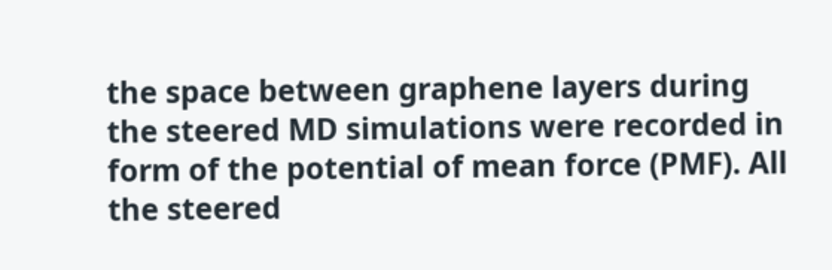the space between graphene layers during the steered MD simulations were recorded in form of the potential of mean force (PMF). All the steered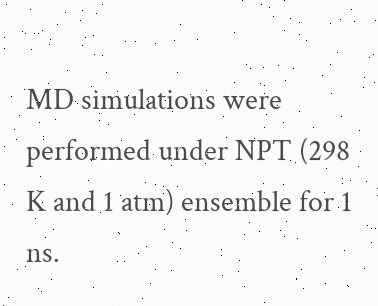MD simulations were performed under NPT (298 K and 1 atm) ensemble for 1 ns.